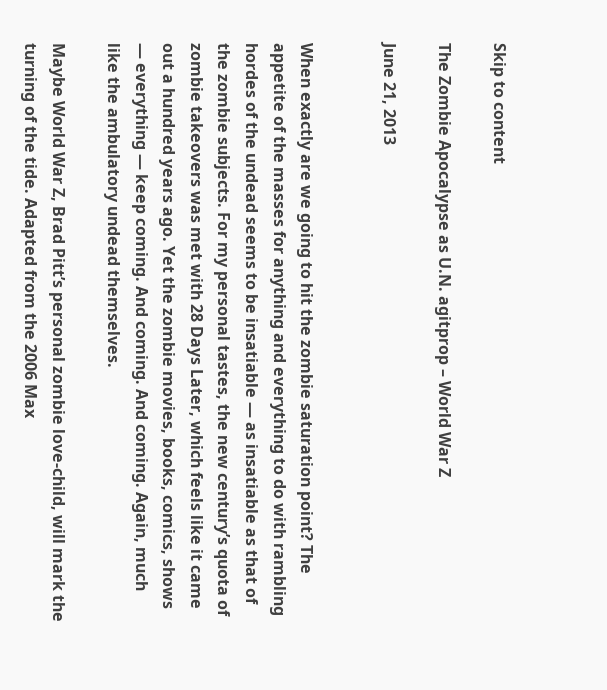Skip to content

The Zombie Apocalypse as U.N. agitprop – World War Z

June 21, 2013


When exactly are we going to hit the zombie saturation point? The appetite of the masses for anything and everything to do with rambling hordes of the undead seems to be insatiable — as insatiable as that of the zombie subjects. For my personal tastes, the new century’s quota of zombie takeovers was met with 28 Days Later, which feels like it came out a hundred years ago. Yet the zombie movies, books, comics, shows — everything — keep coming. And coming. And coming. Again, much like the ambulatory undead themselves.

Maybe World War Z, Brad Pitt’s personal zombie love-child, will mark the turning of the tide. Adapted from the 2006 Max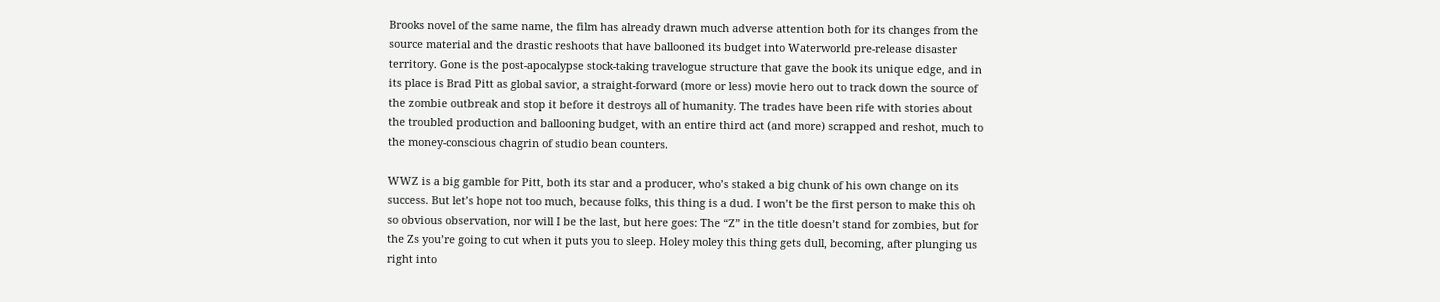Brooks novel of the same name, the film has already drawn much adverse attention both for its changes from the source material and the drastic reshoots that have ballooned its budget into Waterworld pre-release disaster territory. Gone is the post-apocalypse stock-taking travelogue structure that gave the book its unique edge, and in its place is Brad Pitt as global savior, a straight-forward (more or less) movie hero out to track down the source of the zombie outbreak and stop it before it destroys all of humanity. The trades have been rife with stories about the troubled production and ballooning budget, with an entire third act (and more) scrapped and reshot, much to the money-conscious chagrin of studio bean counters.

WWZ is a big gamble for Pitt, both its star and a producer, who’s staked a big chunk of his own change on its success. But let’s hope not too much, because folks, this thing is a dud. I won’t be the first person to make this oh so obvious observation, nor will I be the last, but here goes: The “Z” in the title doesn’t stand for zombies, but for the Zs you’re going to cut when it puts you to sleep. Holey moley this thing gets dull, becoming, after plunging us right into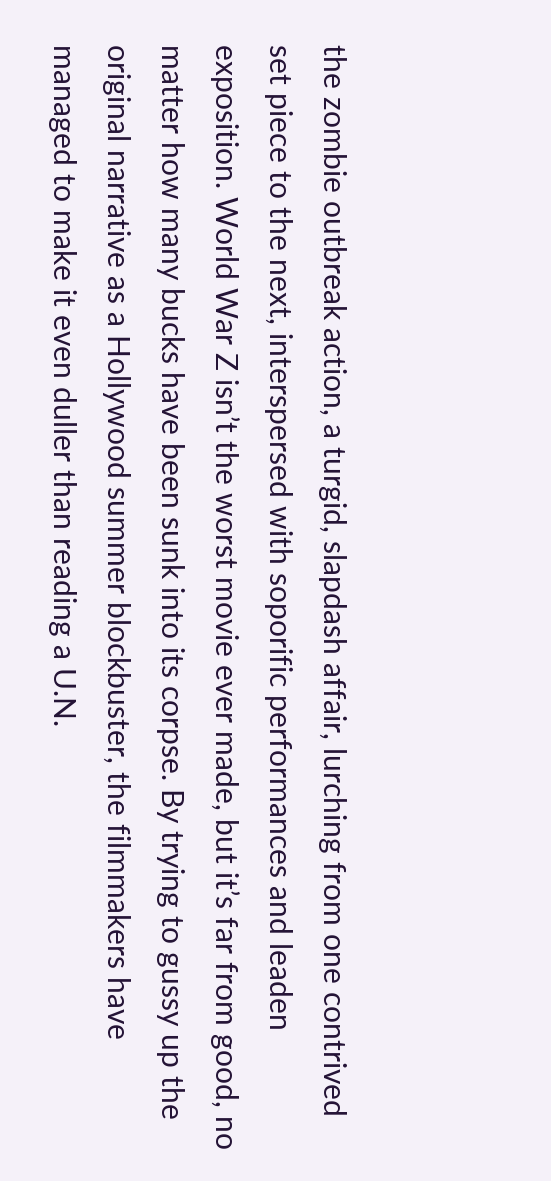the zombie outbreak action, a turgid, slapdash affair, lurching from one contrived set piece to the next, interspersed with soporific performances and leaden exposition. World War Z isn’t the worst movie ever made, but it’s far from good, no matter how many bucks have been sunk into its corpse. By trying to gussy up the original narrative as a Hollywood summer blockbuster, the filmmakers have managed to make it even duller than reading a U.N.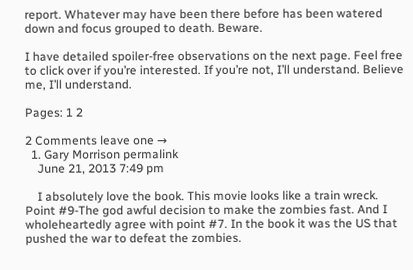report. Whatever may have been there before has been watered down and focus grouped to death. Beware.

I have detailed spoiler-free observations on the next page. Feel free to click over if you’re interested. If you’re not, I’ll understand. Believe me, I’ll understand.

Pages: 1 2

2 Comments leave one →
  1. Gary Morrison permalink
    June 21, 2013 7:49 pm

    I absolutely love the book. This movie looks like a train wreck. Point #9-The god awful decision to make the zombies fast. And I wholeheartedly agree with point #7. In the book it was the US that pushed the war to defeat the zombies.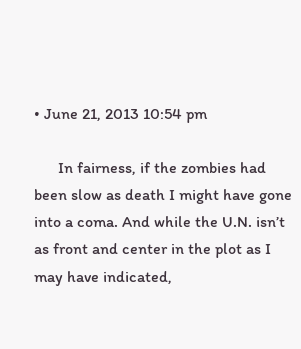• June 21, 2013 10:54 pm

      In fairness, if the zombies had been slow as death I might have gone into a coma. And while the U.N. isn’t as front and center in the plot as I may have indicated,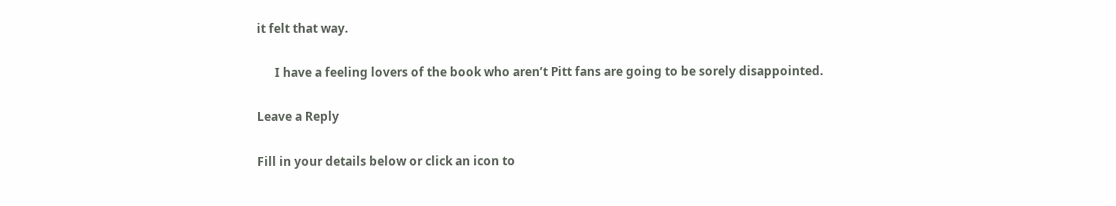it felt that way.

      I have a feeling lovers of the book who aren’t Pitt fans are going to be sorely disappointed.

Leave a Reply

Fill in your details below or click an icon to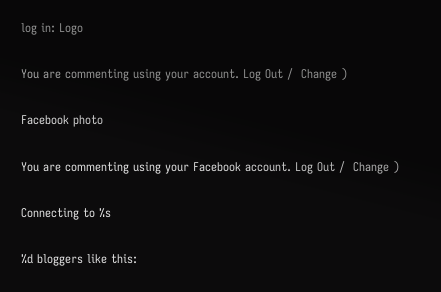log in: Logo

You are commenting using your account. Log Out /  Change )

Facebook photo

You are commenting using your Facebook account. Log Out /  Change )

Connecting to %s

%d bloggers like this: